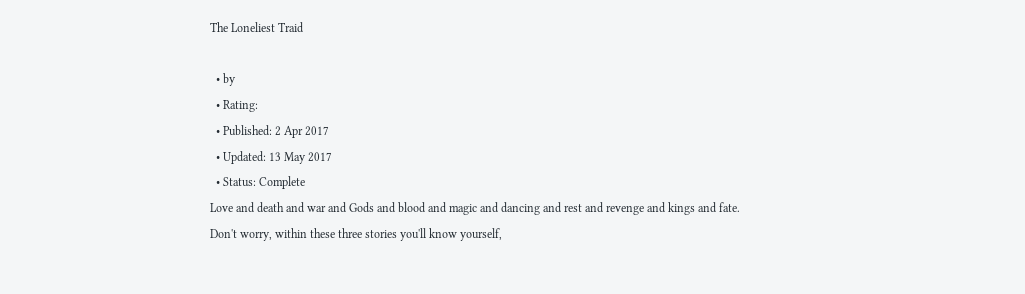The Loneliest Traid

  • by
  • Rating:
  • Published: 2 Apr 2017
  • Updated: 13 May 2017
  • Status: Complete
Love and death and war and Gods and blood and magic and dancing and rest and revenge and kings and fate.
Don't worry, within these three stories you'll know yourself,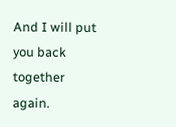And I will put you back together again.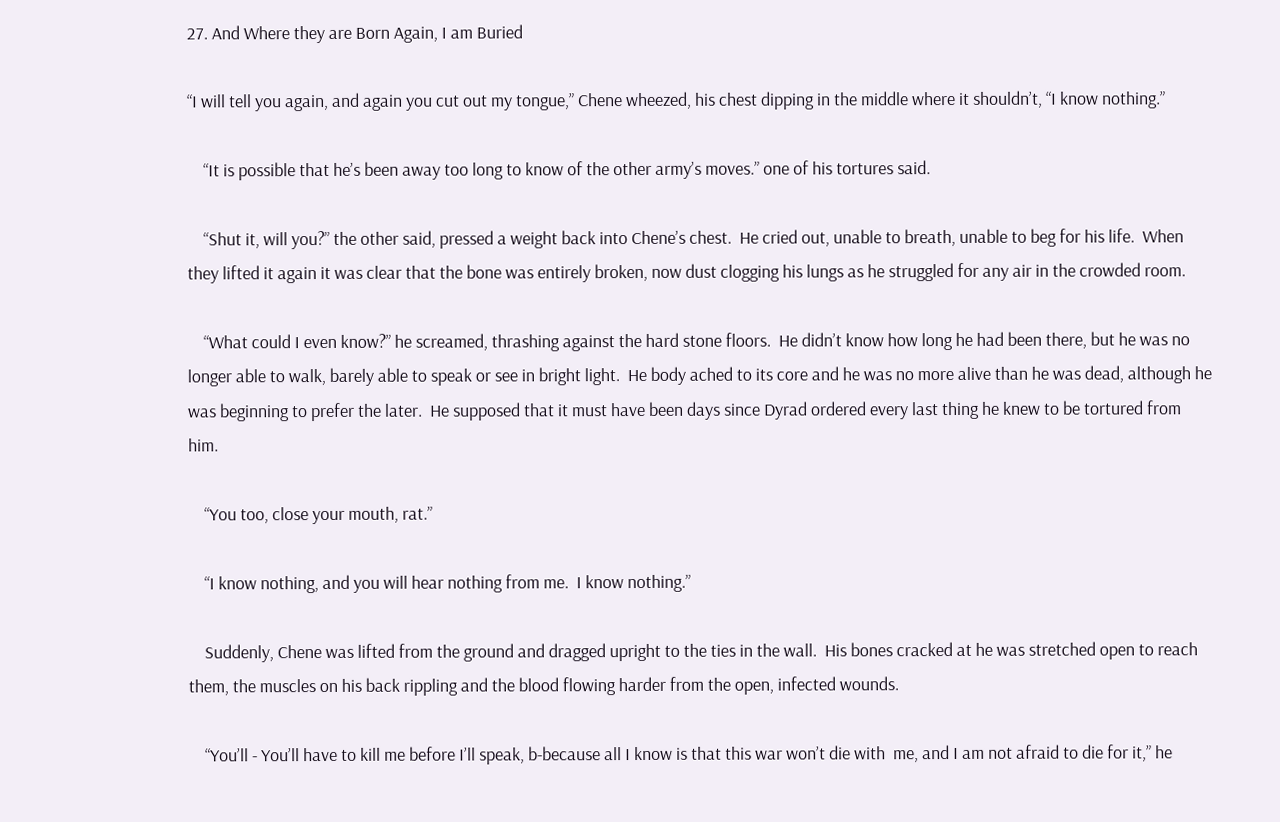27. And Where they are Born Again, I am Buried

“I will tell you again, and again you cut out my tongue,” Chene wheezed, his chest dipping in the middle where it shouldn’t, “I know nothing.”

    “It is possible that he’s been away too long to know of the other army’s moves.” one of his tortures said.

    “Shut it, will you?” the other said, pressed a weight back into Chene’s chest.  He cried out, unable to breath, unable to beg for his life.  When they lifted it again it was clear that the bone was entirely broken, now dust clogging his lungs as he struggled for any air in the crowded room.

    “What could I even know?” he screamed, thrashing against the hard stone floors.  He didn’t know how long he had been there, but he was no longer able to walk, barely able to speak or see in bright light.  He body ached to its core and he was no more alive than he was dead, although he was beginning to prefer the later.  He supposed that it must have been days since Dyrad ordered every last thing he knew to be tortured from him.

    “You too, close your mouth, rat.”

    “I know nothing, and you will hear nothing from me.  I know nothing.”

    Suddenly, Chene was lifted from the ground and dragged upright to the ties in the wall.  His bones cracked at he was stretched open to reach them, the muscles on his back rippling and the blood flowing harder from the open, infected wounds.

    “You’ll - You’ll have to kill me before I’ll speak, b-because all I know is that this war won’t die with  me, and I am not afraid to die for it,” he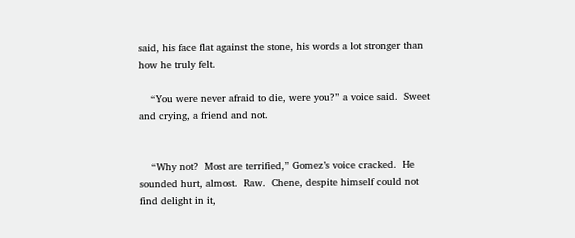said, his face flat against the stone, his words a lot stronger than how he truly felt.

    “You were never afraid to die, were you?” a voice said.  Sweet and crying, a friend and not.


    “Why not?  Most are terrified,” Gomez’s voice cracked.  He sounded hurt, almost.  Raw.  Chene, despite himself could not find delight in it,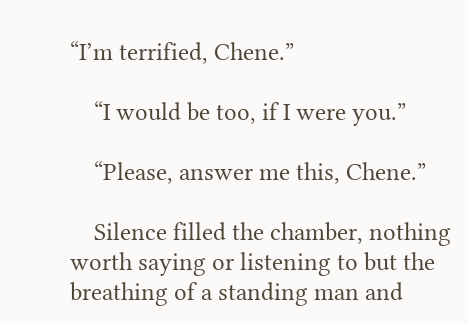“I’m terrified, Chene.”

    “I would be too, if I were you.”

    “Please, answer me this, Chene.”

    Silence filled the chamber, nothing worth saying or listening to but the breathing of a standing man and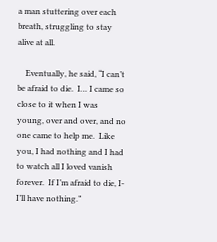a man stuttering over each breath, struggling to stay alive at all.

    Eventually, he said, “I can’t be afraid to die.  I… I came so close to it when I was young, over and over, and no one came to help me.  Like you, I had nothing and I had to watch all I loved vanish forever.  If I’m afraid to die, I-I’ll have nothing.”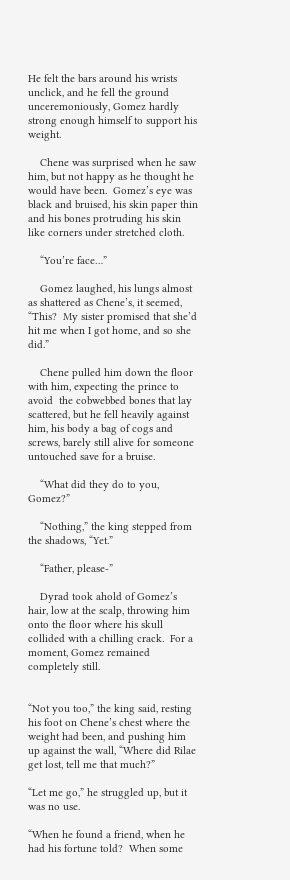He felt the bars around his wrists unclick, and he fell the ground unceremoniously, Gomez hardly strong enough himself to support his weight.

    Chene was surprised when he saw him, but not happy as he thought he would have been.  Gomez’s eye was black and bruised, his skin paper thin and his bones protruding his skin like corners under stretched cloth.

    “You’re face…”

    Gomez laughed, his lungs almost as shattered as Chene’s, it seemed, “This?  My sister promised that she’d hit me when I got home, and so she did.”

    Chene pulled him down the floor with him, expecting the prince to avoid  the cobwebbed bones that lay scattered, but he fell heavily against him, his body a bag of cogs and screws, barely still alive for someone untouched save for a bruise.

    “What did they do to you, Gomez?”

    “Nothing,” the king stepped from the shadows, “Yet.”

    “Father, please-”

    Dyrad took ahold of Gomez’s hair, low at the scalp, throwing him onto the floor where his skull collided with a chilling crack.  For a moment, Gomez remained completely still.


“Not you too,” the king said, resting his foot on Chene’s chest where the weight had been, and pushing him up against the wall, “Where did Rilae get lost, tell me that much?”

“Let me go,” he struggled up, but it was no use.

“When he found a friend, when he had his fortune told?  When some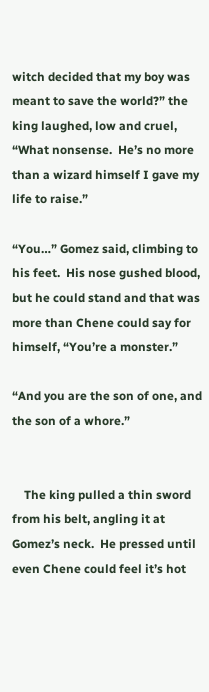witch decided that my boy was meant to save the world?” the king laughed, low and cruel, “What nonsense.  He’s no more than a wizard himself I gave my life to raise.”

“You…” Gomez said, climbing to his feet.  His nose gushed blood, but he could stand and that was more than Chene could say for himself, “You’re a monster.”

“And you are the son of one, and the son of a whore.”


    The king pulled a thin sword from his belt, angling it at Gomez’s neck.  He pressed until even Chene could feel it’s hot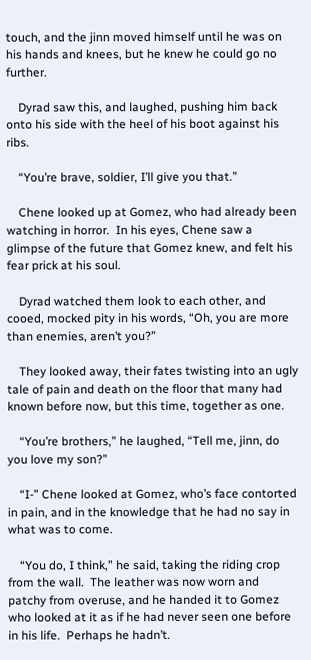touch, and the jinn moved himself until he was on his hands and knees, but he knew he could go no further.

    Dyrad saw this, and laughed, pushing him back onto his side with the heel of his boot against his ribs.

    “You’re brave, soldier, I’ll give you that.”

    Chene looked up at Gomez, who had already been watching in horror.  In his eyes, Chene saw a glimpse of the future that Gomez knew, and felt his fear prick at his soul.

    Dyrad watched them look to each other, and cooed, mocked pity in his words, “Oh, you are more than enemies, aren’t you?”

    They looked away, their fates twisting into an ugly tale of pain and death on the floor that many had known before now, but this time, together as one.

    “You’re brothers,” he laughed, “Tell me, jinn, do you love my son?”

    “I-” Chene looked at Gomez, who’s face contorted in pain, and in the knowledge that he had no say in what was to come.

    “You do, I think,” he said, taking the riding crop from the wall.  The leather was now worn and patchy from overuse, and he handed it to Gomez who looked at it as if he had never seen one before in his life.  Perhaps he hadn’t.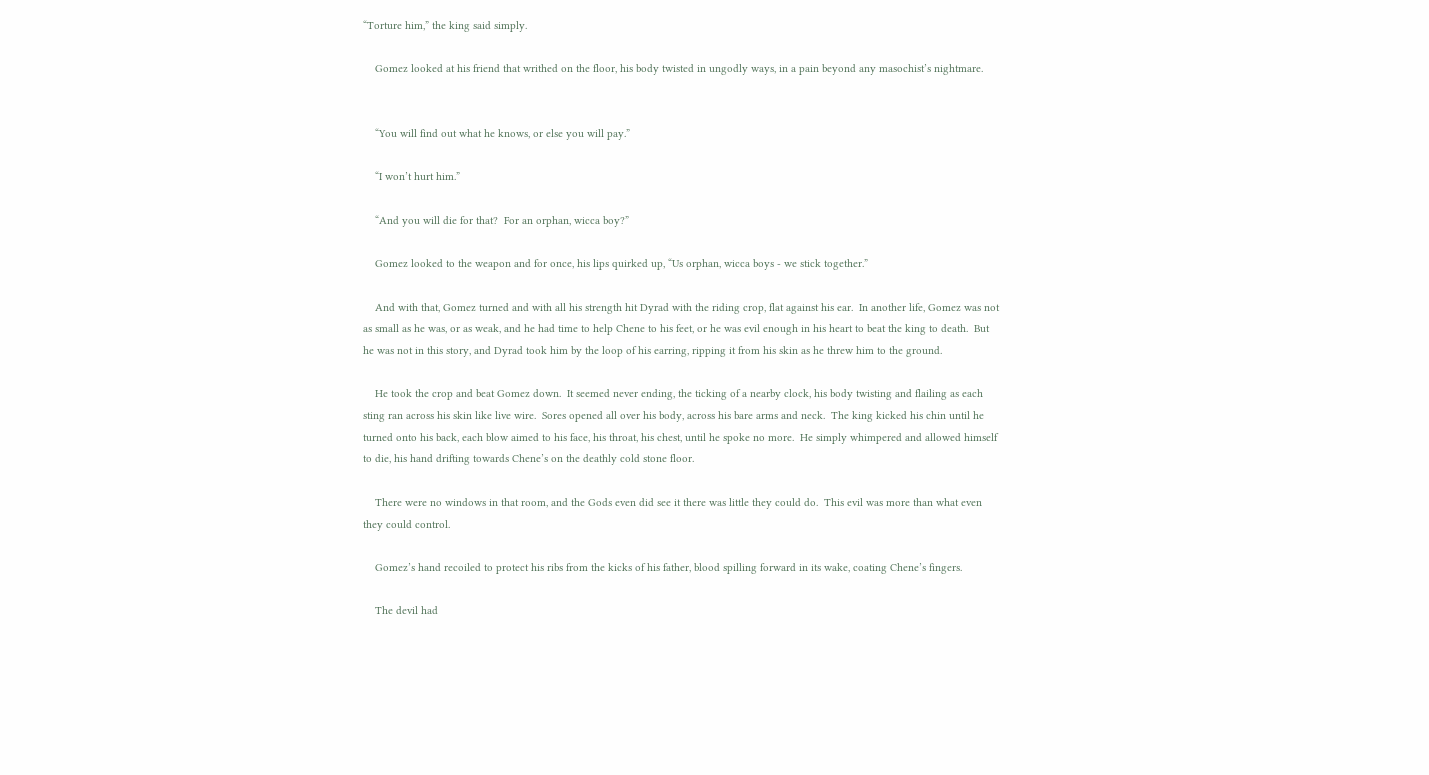“Torture him,” the king said simply.

    Gomez looked at his friend that writhed on the floor, his body twisted in ungodly ways, in a pain beyond any masochist’s nightmare.


    “You will find out what he knows, or else you will pay.”

    “I won’t hurt him.”

    “And you will die for that?  For an orphan, wicca boy?”

    Gomez looked to the weapon and for once, his lips quirked up, “Us orphan, wicca boys - we stick together.”

    And with that, Gomez turned and with all his strength hit Dyrad with the riding crop, flat against his ear.  In another life, Gomez was not as small as he was, or as weak, and he had time to help Chene to his feet, or he was evil enough in his heart to beat the king to death.  But he was not in this story, and Dyrad took him by the loop of his earring, ripping it from his skin as he threw him to the ground.

    He took the crop and beat Gomez down.  It seemed never ending, the ticking of a nearby clock, his body twisting and flailing as each sting ran across his skin like live wire.  Sores opened all over his body, across his bare arms and neck.  The king kicked his chin until he turned onto his back, each blow aimed to his face, his throat, his chest, until he spoke no more.  He simply whimpered and allowed himself to die, his hand drifting towards Chene’s on the deathly cold stone floor.

    There were no windows in that room, and the Gods even did see it there was little they could do.  This evil was more than what even they could control.

    Gomez’s hand recoiled to protect his ribs from the kicks of his father, blood spilling forward in its wake, coating Chene’s fingers.

    The devil had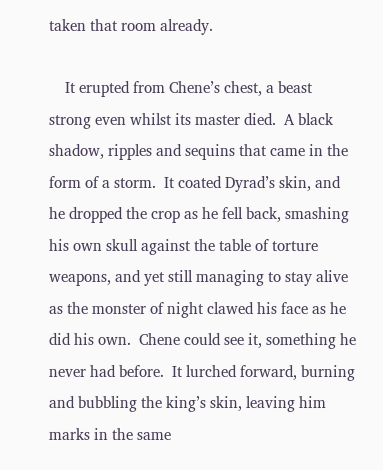taken that room already.

    It erupted from Chene’s chest, a beast strong even whilst its master died.  A black shadow, ripples and sequins that came in the form of a storm.  It coated Dyrad’s skin, and he dropped the crop as he fell back, smashing his own skull against the table of torture weapons, and yet still managing to stay alive as the monster of night clawed his face as he did his own.  Chene could see it, something he  never had before.  It lurched forward, burning and bubbling the king’s skin, leaving him marks in the same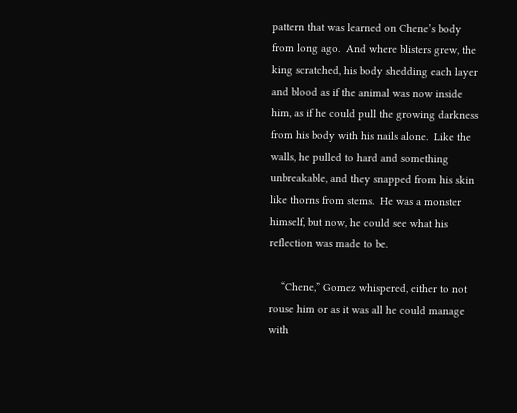pattern that was learned on Chene’s body from long ago.  And where blisters grew, the king scratched, his body shedding each layer and blood as if the animal was now inside him, as if he could pull the growing darkness from his body with his nails alone.  Like the walls, he pulled to hard and something unbreakable, and they snapped from his skin like thorns from stems.  He was a monster himself, but now, he could see what his reflection was made to be.

    “Chene,” Gomez whispered, either to not rouse him or as it was all he could manage with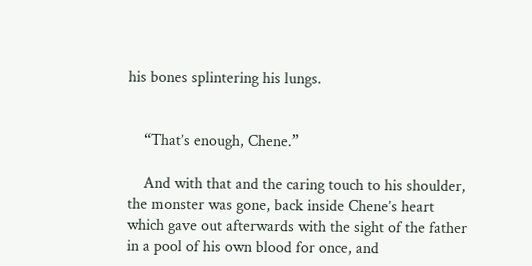his bones splintering his lungs.


    “That’s enough, Chene.”

    And with that and the caring touch to his shoulder, the monster was gone, back inside Chene’s heart which gave out afterwards with the sight of the father in a pool of his own blood for once, and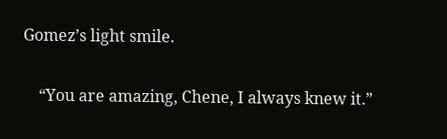Gomez’s light smile.

    “You are amazing, Chene, I always knew it.”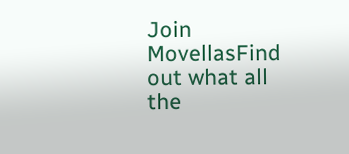Join MovellasFind out what all the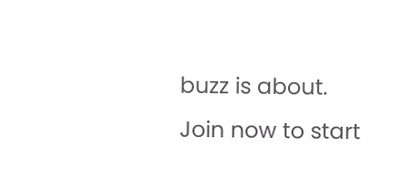buzz is about. Join now to start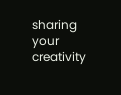sharing your creativity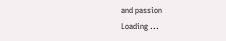and passion
Loading ...